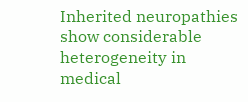Inherited neuropathies show considerable heterogeneity in medical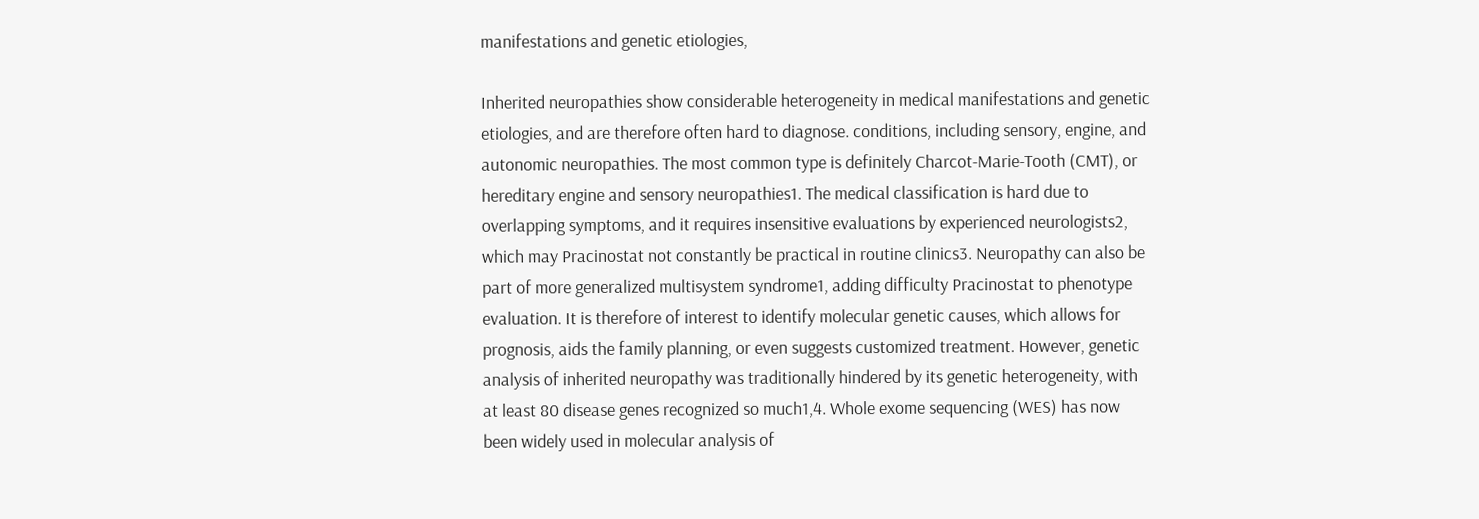manifestations and genetic etiologies,

Inherited neuropathies show considerable heterogeneity in medical manifestations and genetic etiologies, and are therefore often hard to diagnose. conditions, including sensory, engine, and autonomic neuropathies. The most common type is definitely Charcot-Marie-Tooth (CMT), or hereditary engine and sensory neuropathies1. The medical classification is hard due to overlapping symptoms, and it requires insensitive evaluations by experienced neurologists2, which may Pracinostat not constantly be practical in routine clinics3. Neuropathy can also be part of more generalized multisystem syndrome1, adding difficulty Pracinostat to phenotype evaluation. It is therefore of interest to identify molecular genetic causes, which allows for prognosis, aids the family planning, or even suggests customized treatment. However, genetic analysis of inherited neuropathy was traditionally hindered by its genetic heterogeneity, with at least 80 disease genes recognized so much1,4. Whole exome sequencing (WES) has now been widely used in molecular analysis of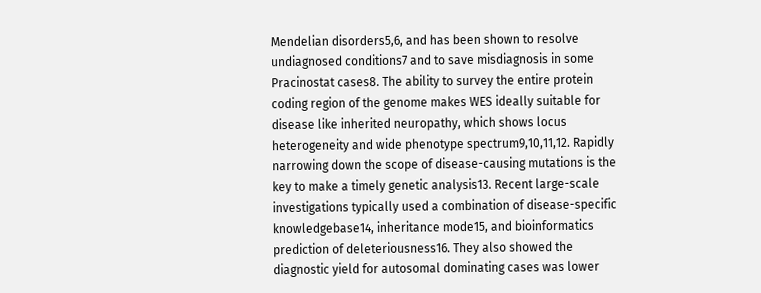Mendelian disorders5,6, and has been shown to resolve undiagnosed conditions7 and to save misdiagnosis in some Pracinostat cases8. The ability to survey the entire protein coding region of the genome makes WES ideally suitable for disease like inherited neuropathy, which shows locus heterogeneity and wide phenotype spectrum9,10,11,12. Rapidly narrowing down the scope of disease-causing mutations is the key to make a timely genetic analysis13. Recent large-scale investigations typically used a combination of disease-specific knowledgebase14, inheritance mode15, and bioinformatics prediction of deleteriousness16. They also showed the diagnostic yield for autosomal dominating cases was lower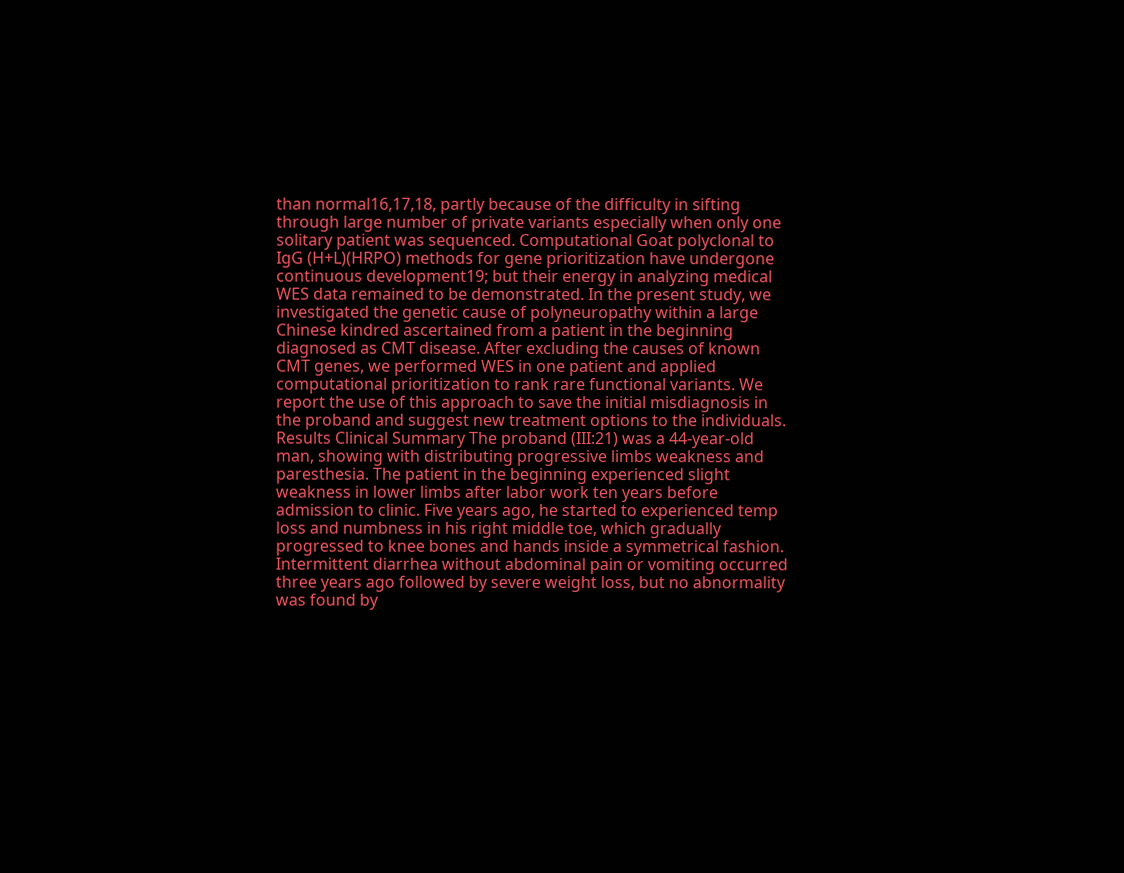than normal16,17,18, partly because of the difficulty in sifting through large number of private variants especially when only one solitary patient was sequenced. Computational Goat polyclonal to IgG (H+L)(HRPO) methods for gene prioritization have undergone continuous development19; but their energy in analyzing medical WES data remained to be demonstrated. In the present study, we investigated the genetic cause of polyneuropathy within a large Chinese kindred ascertained from a patient in the beginning diagnosed as CMT disease. After excluding the causes of known CMT genes, we performed WES in one patient and applied computational prioritization to rank rare functional variants. We report the use of this approach to save the initial misdiagnosis in the proband and suggest new treatment options to the individuals. Results Clinical Summary The proband (III:21) was a 44-year-old man, showing with distributing progressive limbs weakness and paresthesia. The patient in the beginning experienced slight weakness in lower limbs after labor work ten years before admission to clinic. Five years ago, he started to experienced temp loss and numbness in his right middle toe, which gradually progressed to knee bones and hands inside a symmetrical fashion. Intermittent diarrhea without abdominal pain or vomiting occurred three years ago followed by severe weight loss, but no abnormality was found by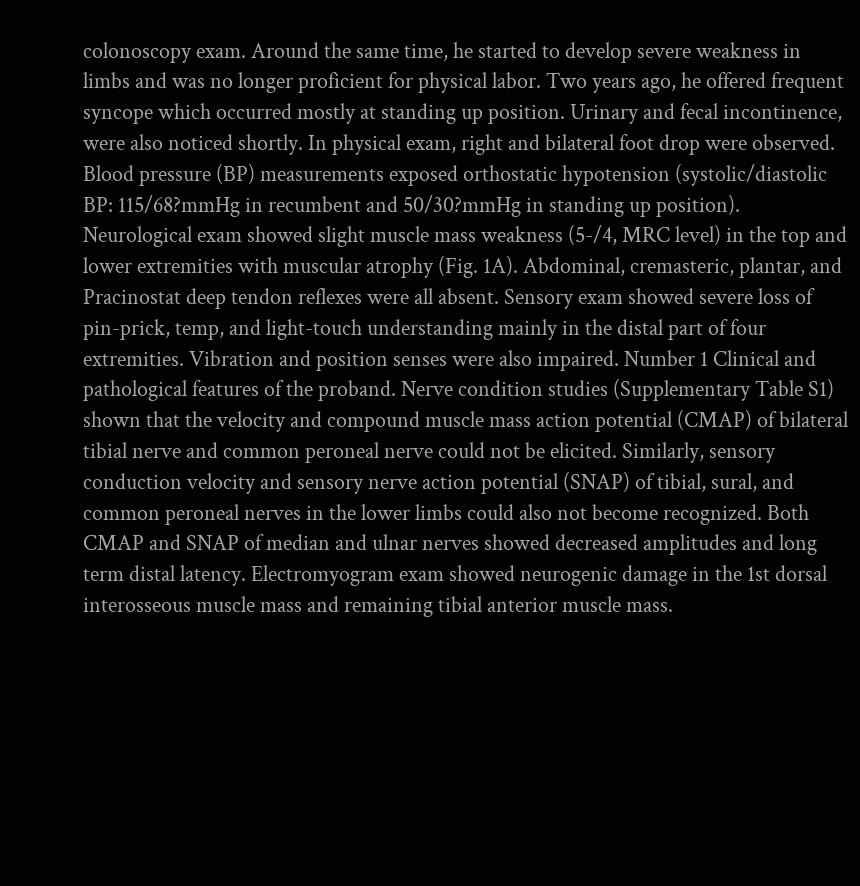colonoscopy exam. Around the same time, he started to develop severe weakness in limbs and was no longer proficient for physical labor. Two years ago, he offered frequent syncope which occurred mostly at standing up position. Urinary and fecal incontinence, were also noticed shortly. In physical exam, right and bilateral foot drop were observed. Blood pressure (BP) measurements exposed orthostatic hypotension (systolic/diastolic BP: 115/68?mmHg in recumbent and 50/30?mmHg in standing up position). Neurological exam showed slight muscle mass weakness (5-/4, MRC level) in the top and lower extremities with muscular atrophy (Fig. 1A). Abdominal, cremasteric, plantar, and Pracinostat deep tendon reflexes were all absent. Sensory exam showed severe loss of pin-prick, temp, and light-touch understanding mainly in the distal part of four extremities. Vibration and position senses were also impaired. Number 1 Clinical and pathological features of the proband. Nerve condition studies (Supplementary Table S1) shown that the velocity and compound muscle mass action potential (CMAP) of bilateral tibial nerve and common peroneal nerve could not be elicited. Similarly, sensory conduction velocity and sensory nerve action potential (SNAP) of tibial, sural, and common peroneal nerves in the lower limbs could also not become recognized. Both CMAP and SNAP of median and ulnar nerves showed decreased amplitudes and long term distal latency. Electromyogram exam showed neurogenic damage in the 1st dorsal interosseous muscle mass and remaining tibial anterior muscle mass.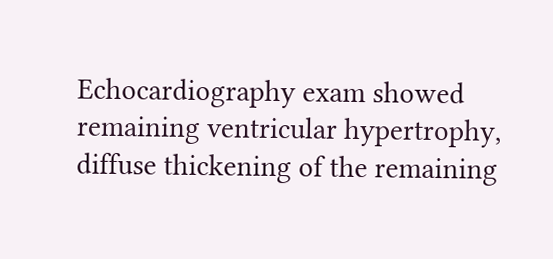Echocardiography exam showed remaining ventricular hypertrophy, diffuse thickening of the remaining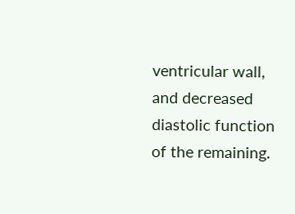ventricular wall, and decreased diastolic function of the remaining.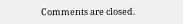Comments are closed.